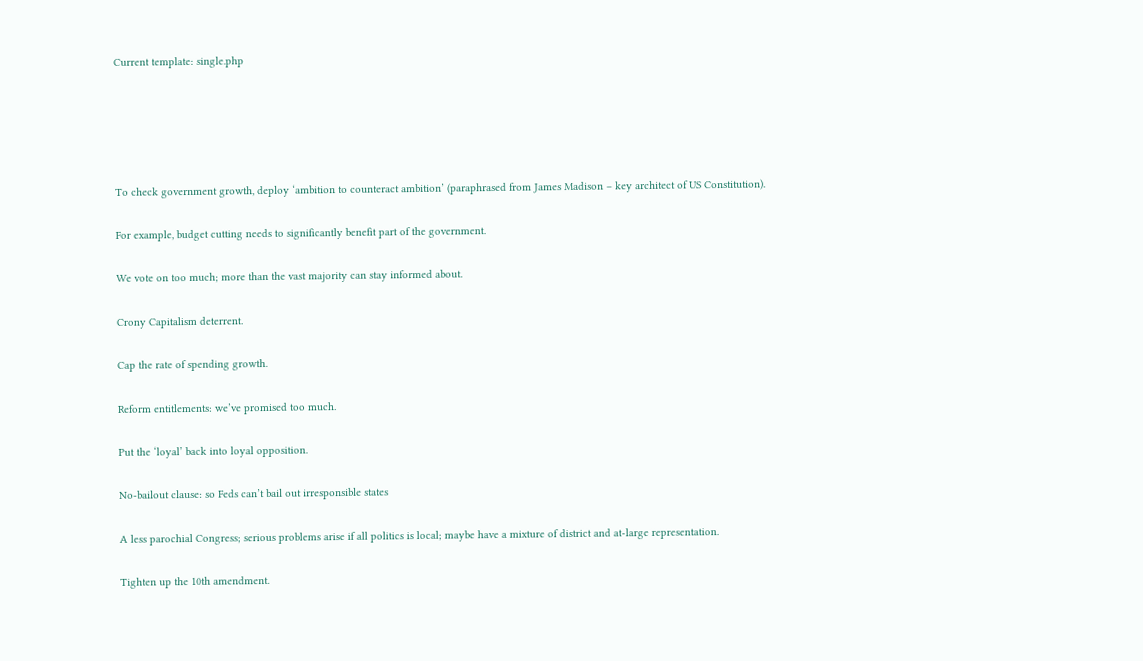Current template: single.php





To check government growth, deploy ‘ambition to counteract ambition’ (paraphrased from James Madison – key architect of US Constitution).

For example, budget cutting needs to significantly benefit part of the government.

We vote on too much; more than the vast majority can stay informed about.

Crony Capitalism deterrent.

Cap the rate of spending growth.

Reform entitlements: we’ve promised too much.

Put the ‘loyal’ back into loyal opposition.

No-bailout clause: so Feds can’t bail out irresponsible states

A less parochial Congress; serious problems arise if all politics is local; maybe have a mixture of district and at-large representation.

Tighten up the 10th amendment.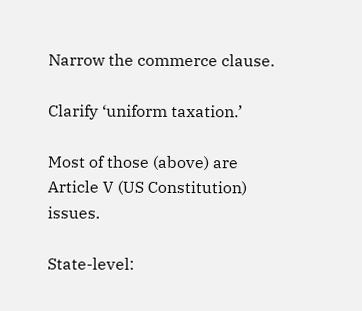Narrow the commerce clause.

Clarify ‘uniform taxation.’

Most of those (above) are Article V (US Constitution) issues.

State-level: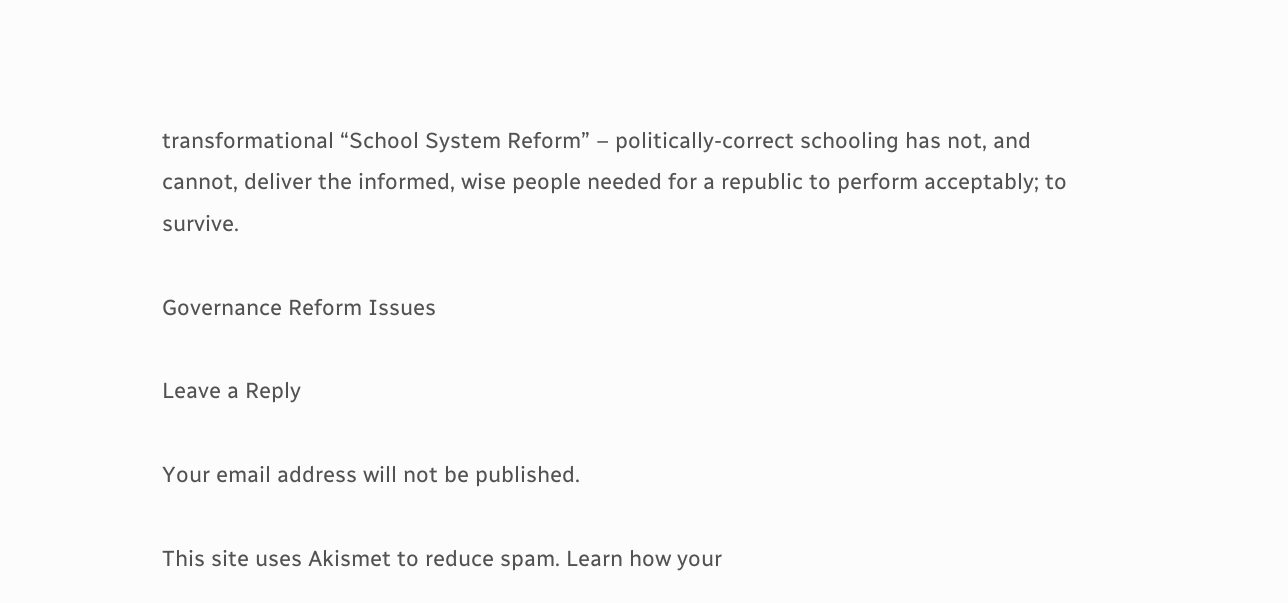transformational “School System Reform” – politically-correct schooling has not, and cannot, deliver the informed, wise people needed for a republic to perform acceptably; to survive.

Governance Reform Issues

Leave a Reply

Your email address will not be published.

This site uses Akismet to reduce spam. Learn how your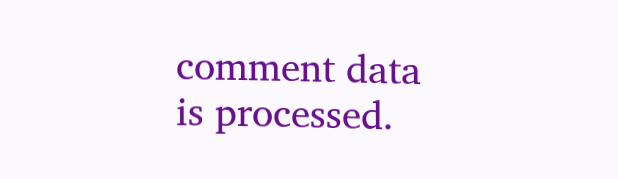comment data is processed.